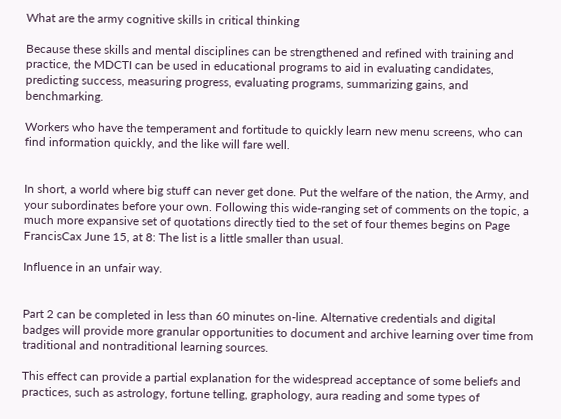What are the army cognitive skills in critical thinking

Because these skills and mental disciplines can be strengthened and refined with training and practice, the MDCTI can be used in educational programs to aid in evaluating candidates, predicting success, measuring progress, evaluating programs, summarizing gains, and benchmarking.

Workers who have the temperament and fortitude to quickly learn new menu screens, who can find information quickly, and the like will fare well.


In short, a world where big stuff can never get done. Put the welfare of the nation, the Army, and your subordinates before your own. Following this wide-ranging set of comments on the topic, a much more expansive set of quotations directly tied to the set of four themes begins on Page FrancisCax June 15, at 8: The list is a little smaller than usual.

Influence in an unfair way.


Part 2 can be completed in less than 60 minutes on-line. Alternative credentials and digital badges will provide more granular opportunities to document and archive learning over time from traditional and nontraditional learning sources.

This effect can provide a partial explanation for the widespread acceptance of some beliefs and practices, such as astrology, fortune telling, graphology, aura reading and some types of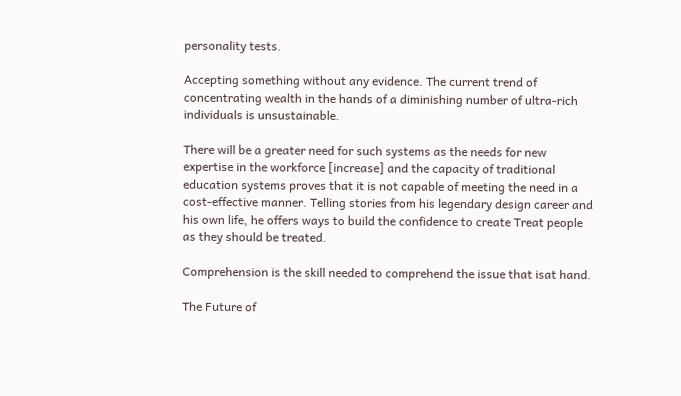personality tests.

Accepting something without any evidence. The current trend of concentrating wealth in the hands of a diminishing number of ultra-rich individuals is unsustainable.

There will be a greater need for such systems as the needs for new expertise in the workforce [increase] and the capacity of traditional education systems proves that it is not capable of meeting the need in a cost-effective manner. Telling stories from his legendary design career and his own life, he offers ways to build the confidence to create Treat people as they should be treated.

Comprehension is the skill needed to comprehend the issue that isat hand.

The Future of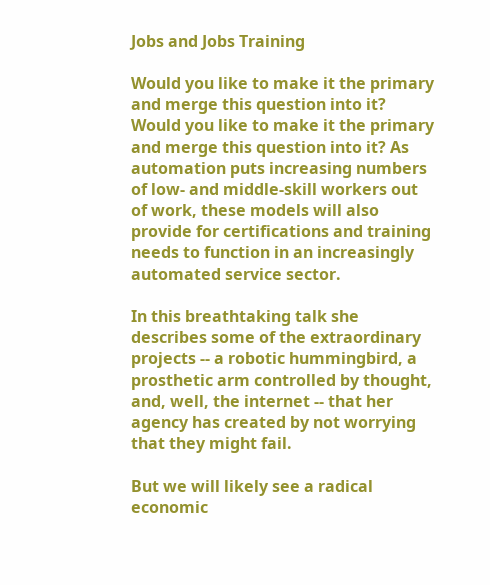Jobs and Jobs Training

Would you like to make it the primary and merge this question into it? Would you like to make it the primary and merge this question into it? As automation puts increasing numbers of low- and middle-skill workers out of work, these models will also provide for certifications and training needs to function in an increasingly automated service sector.

In this breathtaking talk she describes some of the extraordinary projects -- a robotic hummingbird, a prosthetic arm controlled by thought, and, well, the internet -- that her agency has created by not worrying that they might fail.

But we will likely see a radical economic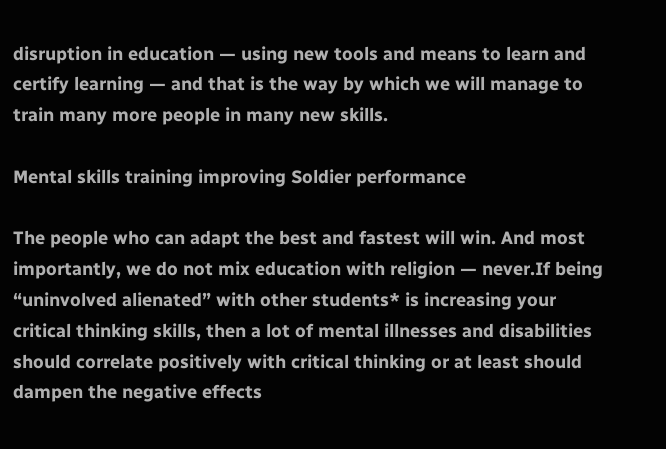disruption in education — using new tools and means to learn and certify learning — and that is the way by which we will manage to train many more people in many new skills.

Mental skills training improving Soldier performance

The people who can adapt the best and fastest will win. And most importantly, we do not mix education with religion — never.If being “uninvolved alienated” with other students* is increasing your critical thinking skills, then a lot of mental illnesses and disabilities should correlate positively with critical thinking or at least should dampen the negative effects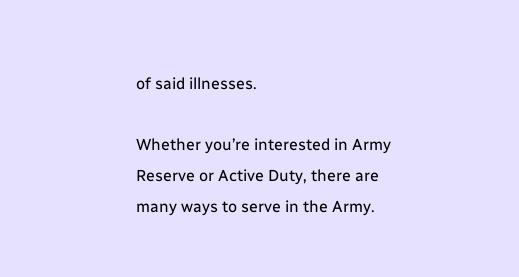of said illnesses.

Whether you’re interested in Army Reserve or Active Duty, there are many ways to serve in the Army.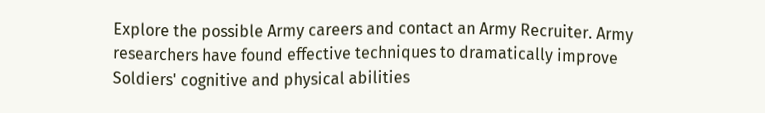Explore the possible Army careers and contact an Army Recruiter. Army researchers have found effective techniques to dramatically improve Soldiers' cognitive and physical abilities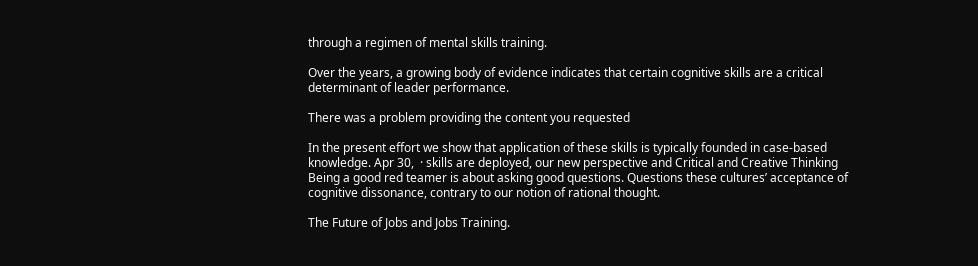through a regimen of mental skills training.

Over the years, a growing body of evidence indicates that certain cognitive skills are a critical determinant of leader performance.

There was a problem providing the content you requested

In the present effort we show that application of these skills is typically founded in case-based knowledge. Apr 30,  · skills are deployed, our new perspective and Critical and Creative Thinking Being a good red teamer is about asking good questions. Questions these cultures’ acceptance of cognitive dissonance, contrary to our notion of rational thought.

The Future of Jobs and Jobs Training.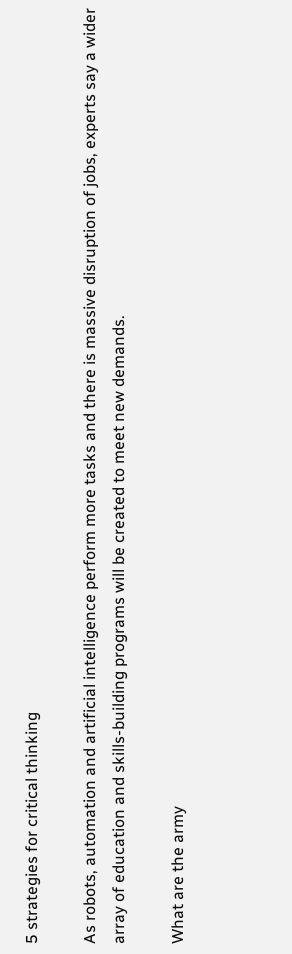5 strategies for critical thinking

As robots, automation and artificial intelligence perform more tasks and there is massive disruption of jobs, experts say a wider array of education and skills-building programs will be created to meet new demands.

What are the army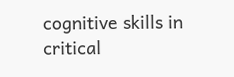cognitive skills in critical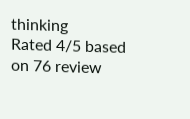thinking
Rated 4/5 based on 76 review